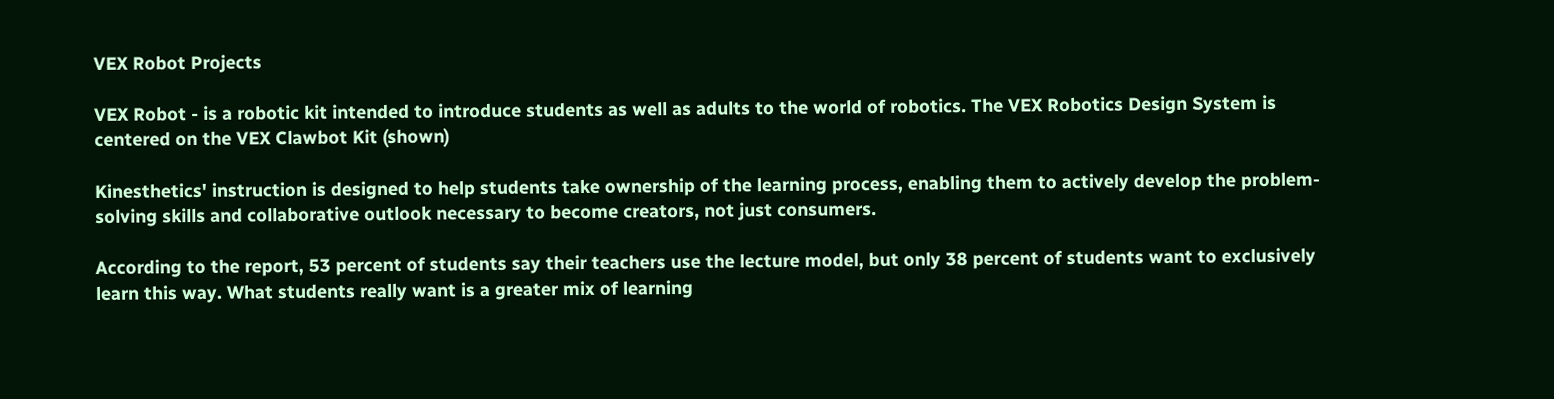VEX Robot Projects

VEX Robot - is a robotic kit intended to introduce students as well as adults to the world of robotics. The VEX Robotics Design System is centered on the VEX Clawbot Kit (shown)

Kinesthetics' instruction is designed to help students take ownership of the learning process, enabling them to actively develop the problem-solving skills and collaborative outlook necessary to become creators, not just consumers.

According to the report, 53 percent of students say their teachers use the lecture model, but only 38 percent of students want to exclusively learn this way. What students really want is a greater mix of learning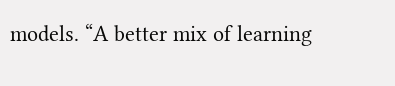models. “A better mix of learning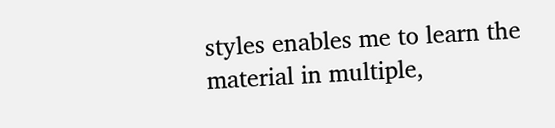styles enables me to learn the material in multiple,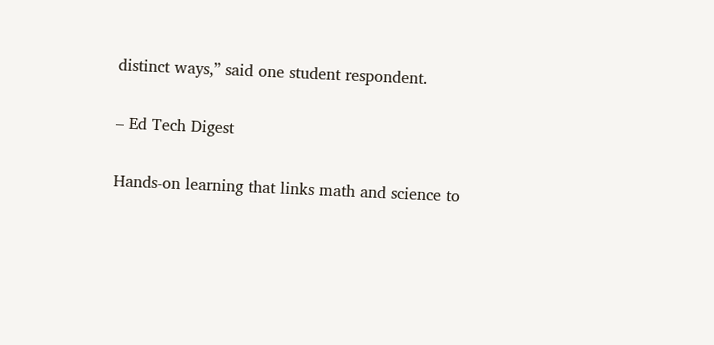distinct ways,” said one student respondent.

– Ed Tech Digest

Hands-on learning that links math and science to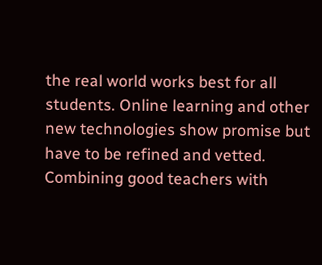the real world works best for all students. Online learning and other new technologies show promise but have to be refined and vetted. Combining good teachers with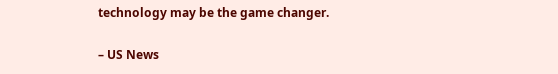technology may be the game changer.

– US News